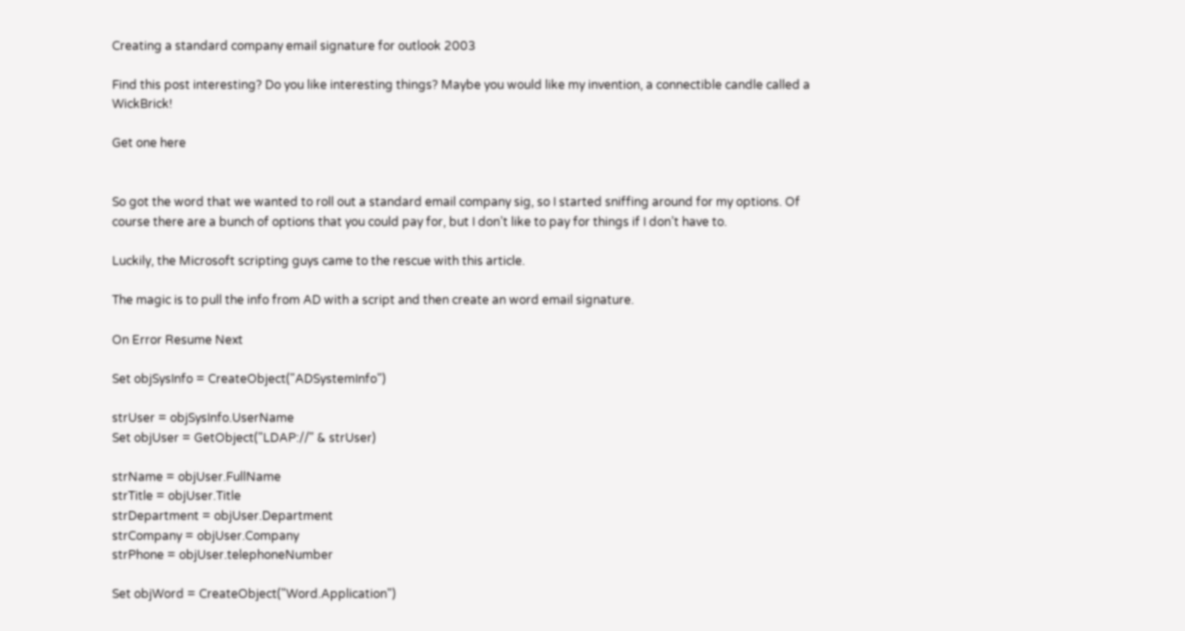Creating a standard company email signature for outlook 2003

Find this post interesting? Do you like interesting things? Maybe you would like my invention, a connectible candle called a WickBrick!

Get one here


So got the word that we wanted to roll out a standard email company sig, so I started sniffing around for my options. Of course there are a bunch of options that you could pay for, but I don’t like to pay for things if I don’t have to.

Luckily, the Microsoft scripting guys came to the rescue with this article.

The magic is to pull the info from AD with a script and then create an word email signature.

On Error Resume Next

Set objSysInfo = CreateObject("ADSystemInfo")

strUser = objSysInfo.UserName
Set objUser = GetObject("LDAP://" & strUser)

strName = objUser.FullName
strTitle = objUser.Title
strDepartment = objUser.Department
strCompany = objUser.Company
strPhone = objUser.telephoneNumber

Set objWord = CreateObject("Word.Application")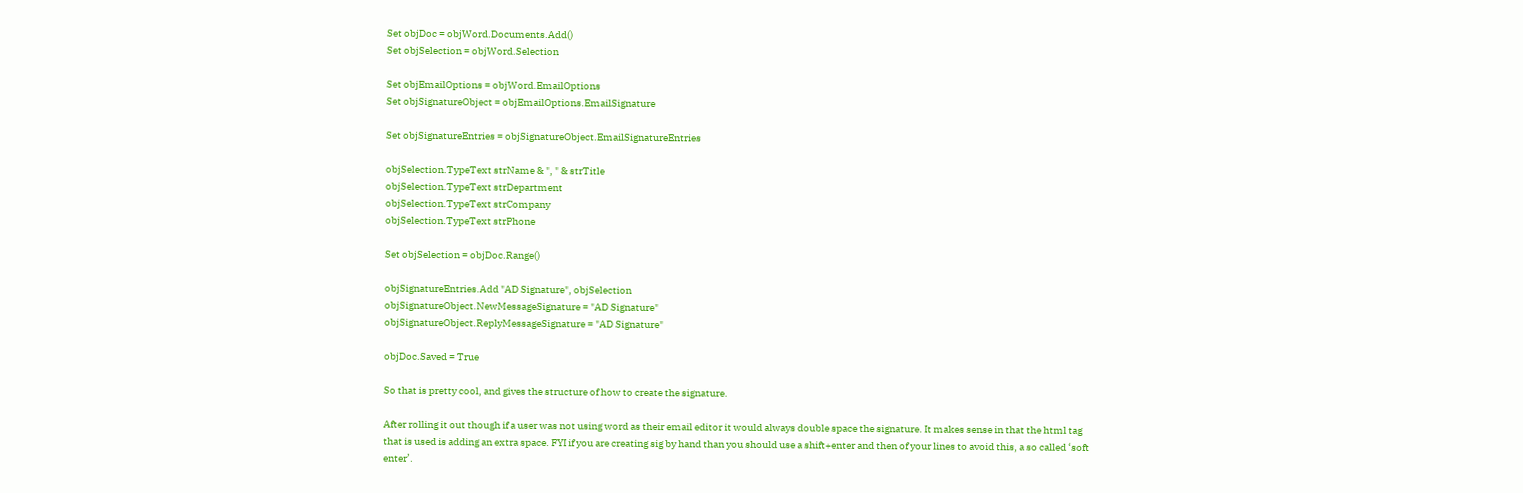Set objDoc = objWord.Documents.Add()
Set objSelection = objWord.Selection

Set objEmailOptions = objWord.EmailOptions
Set objSignatureObject = objEmailOptions.EmailSignature

Set objSignatureEntries = objSignatureObject.EmailSignatureEntries

objSelection.TypeText strName & ", " & strTitle
objSelection.TypeText strDepartment
objSelection.TypeText strCompany
objSelection.TypeText strPhone

Set objSelection = objDoc.Range()

objSignatureEntries.Add "AD Signature", objSelection
objSignatureObject.NewMessageSignature = "AD Signature"
objSignatureObject.ReplyMessageSignature = "AD Signature"

objDoc.Saved = True

So that is pretty cool, and gives the structure of how to create the signature.

After rolling it out though if a user was not using word as their email editor it would always double space the signature. It makes sense in that the html tag that is used is adding an extra space. FYI if you are creating sig by hand than you should use a shift+enter and then of your lines to avoid this, a so called ‘soft enter’.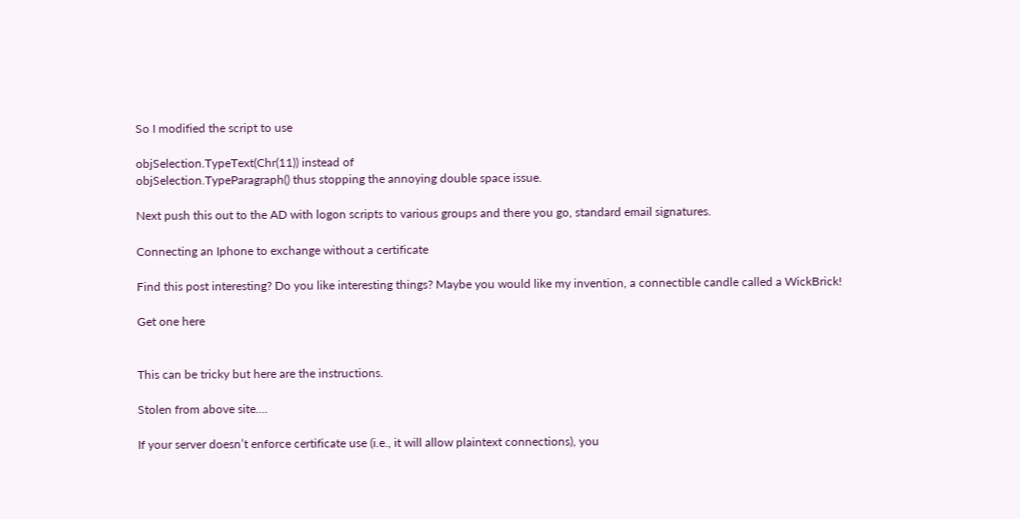So I modified the script to use

objSelection.TypeText(Chr(11)) instead of
objSelection.TypeParagraph() thus stopping the annoying double space issue.

Next push this out to the AD with logon scripts to various groups and there you go, standard email signatures.

Connecting an Iphone to exchange without a certificate

Find this post interesting? Do you like interesting things? Maybe you would like my invention, a connectible candle called a WickBrick!

Get one here


This can be tricky but here are the instructions.

Stolen from above site….

If your server doesn’t enforce certificate use (i.e., it will allow plaintext connections), you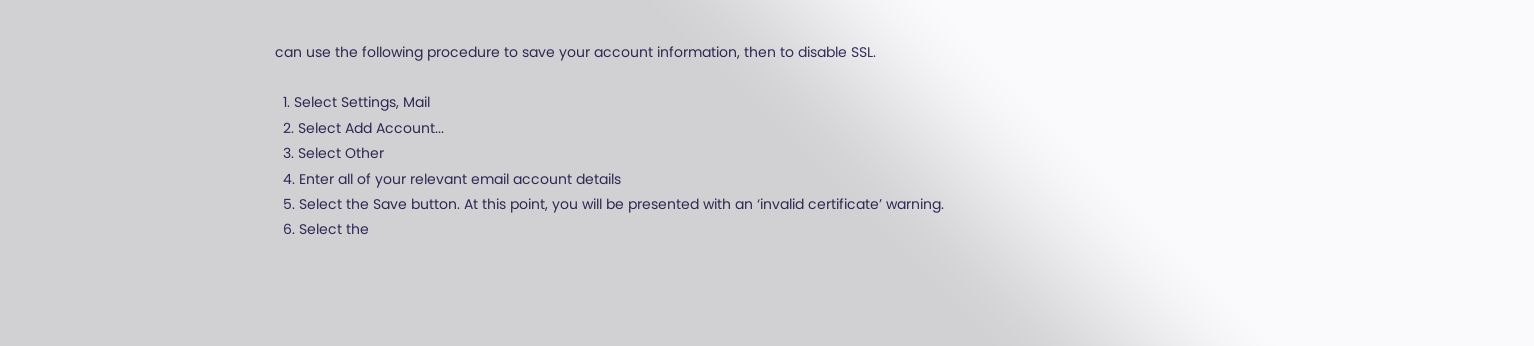can use the following procedure to save your account information, then to disable SSL.

  1. Select Settings, Mail
  2. Select Add Account...
  3. Select Other
  4. Enter all of your relevant email account details
  5. Select the Save button. At this point, you will be presented with an ‘invalid certificate’ warning.
  6. Select the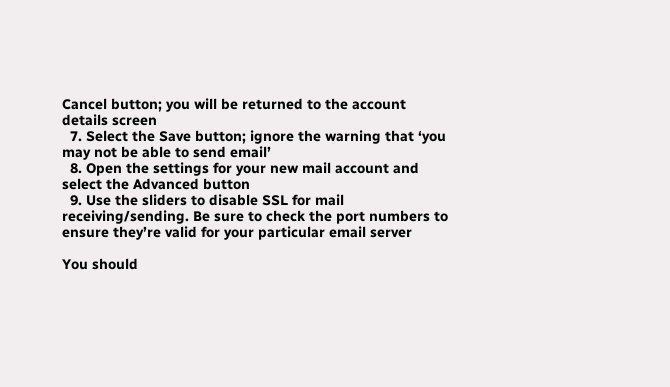Cancel button; you will be returned to the account details screen
  7. Select the Save button; ignore the warning that ‘you may not be able to send email’
  8. Open the settings for your new mail account and select the Advanced button
  9. Use the sliders to disable SSL for mail receiving/sending. Be sure to check the port numbers to ensure they’re valid for your particular email server

You should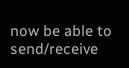now be able to send/receive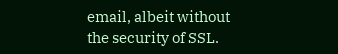email, albeit without the security of SSL.